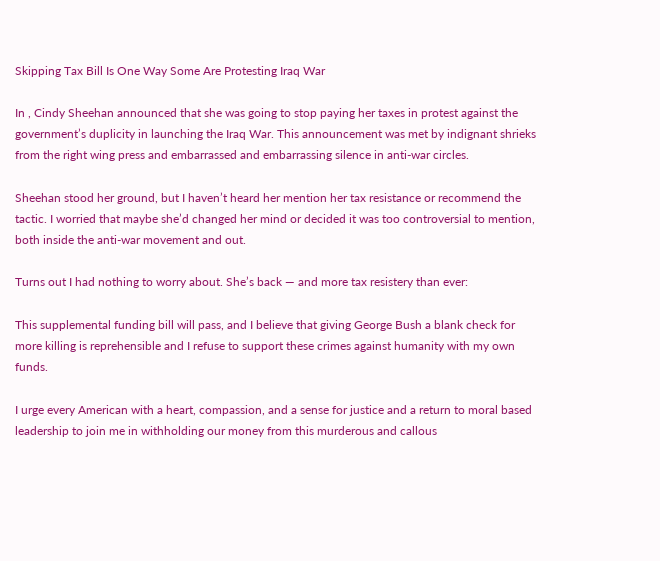Skipping Tax Bill Is One Way Some Are Protesting Iraq War

In , Cindy Sheehan announced that she was going to stop paying her taxes in protest against the government’s duplicity in launching the Iraq War. This announcement was met by indignant shrieks from the right wing press and embarrassed and embarrassing silence in anti-war circles.

Sheehan stood her ground, but I haven’t heard her mention her tax resistance or recommend the tactic. I worried that maybe she’d changed her mind or decided it was too controversial to mention, both inside the anti-war movement and out.

Turns out I had nothing to worry about. She’s back — and more tax resistery than ever:

This supplemental funding bill will pass, and I believe that giving George Bush a blank check for more killing is reprehensible and I refuse to support these crimes against humanity with my own funds.

I urge every American with a heart, compassion, and a sense for justice and a return to moral based leadership to join me in withholding our money from this murderous and callous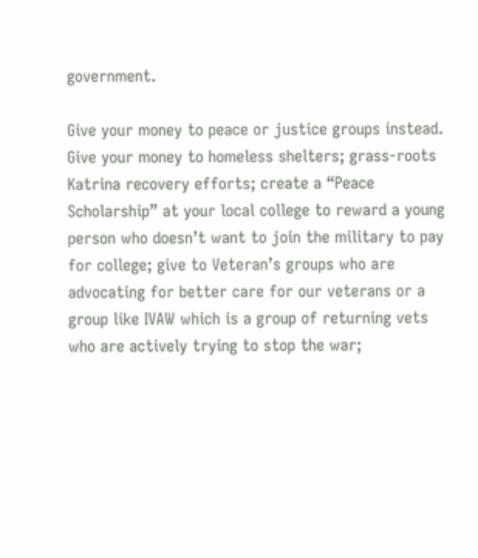government.

Give your money to peace or justice groups instead. Give your money to homeless shelters; grass-roots Katrina recovery efforts; create a “Peace Scholarship” at your local college to reward a young person who doesn’t want to join the military to pay for college; give to Veteran’s groups who are advocating for better care for our veterans or a group like IVAW which is a group of returning vets who are actively trying to stop the war;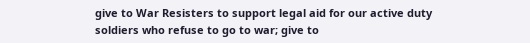give to War Resisters to support legal aid for our active duty soldiers who refuse to go to war; give to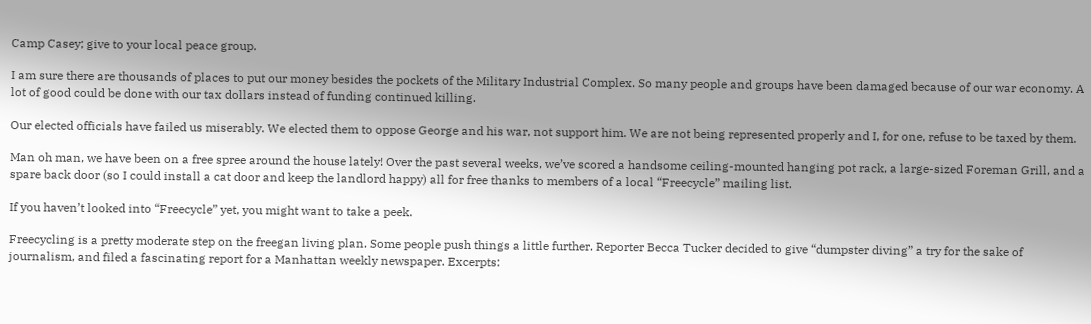Camp Casey; give to your local peace group.

I am sure there are thousands of places to put our money besides the pockets of the Military Industrial Complex. So many people and groups have been damaged because of our war economy. A lot of good could be done with our tax dollars instead of funding continued killing.

Our elected officials have failed us miserably. We elected them to oppose George and his war, not support him. We are not being represented properly and I, for one, refuse to be taxed by them.

Man oh man, we have been on a free spree around the house lately! Over the past several weeks, we’ve scored a handsome ceiling-mounted hanging pot rack, a large-sized Foreman Grill, and a spare back door (so I could install a cat door and keep the landlord happy) all for free thanks to members of a local “Freecycle” mailing list.

If you haven’t looked into “Freecycle” yet, you might want to take a peek.

Freecycling is a pretty moderate step on the freegan living plan. Some people push things a little further. Reporter Becca Tucker decided to give “dumpster diving” a try for the sake of journalism, and filed a fascinating report for a Manhattan weekly newspaper. Excerpts: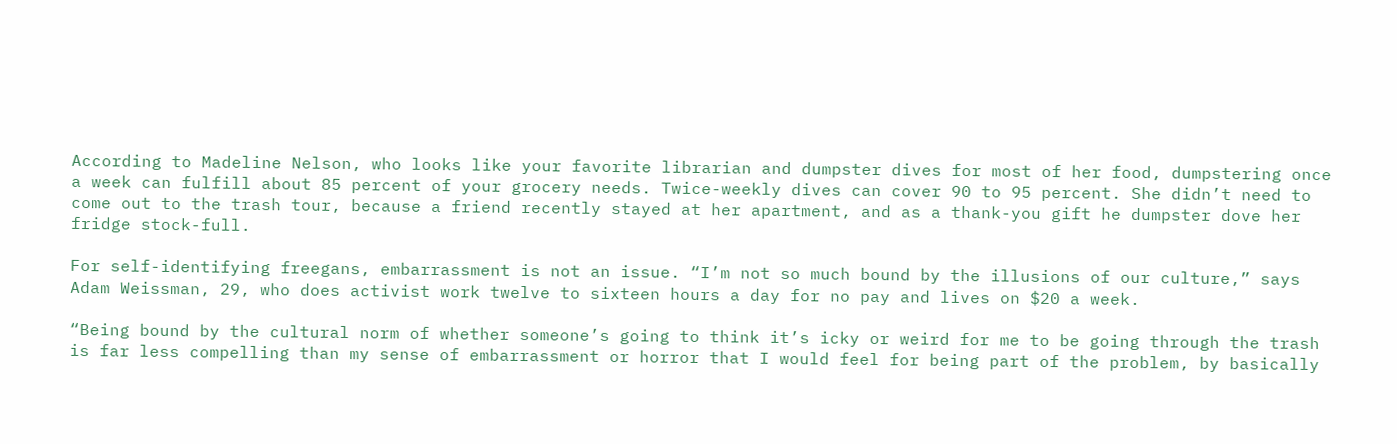According to Madeline Nelson, who looks like your favorite librarian and dumpster dives for most of her food, dumpstering once a week can fulfill about 85 percent of your grocery needs. Twice-weekly dives can cover 90 to 95 percent. She didn’t need to come out to the trash tour, because a friend recently stayed at her apartment, and as a thank-you gift he dumpster dove her fridge stock-full.

For self-identifying freegans, embarrassment is not an issue. “I’m not so much bound by the illusions of our culture,” says Adam Weissman, 29, who does activist work twelve to sixteen hours a day for no pay and lives on $20 a week.

“Being bound by the cultural norm of whether someone’s going to think it’s icky or weird for me to be going through the trash is far less compelling than my sense of embarrassment or horror that I would feel for being part of the problem, by basically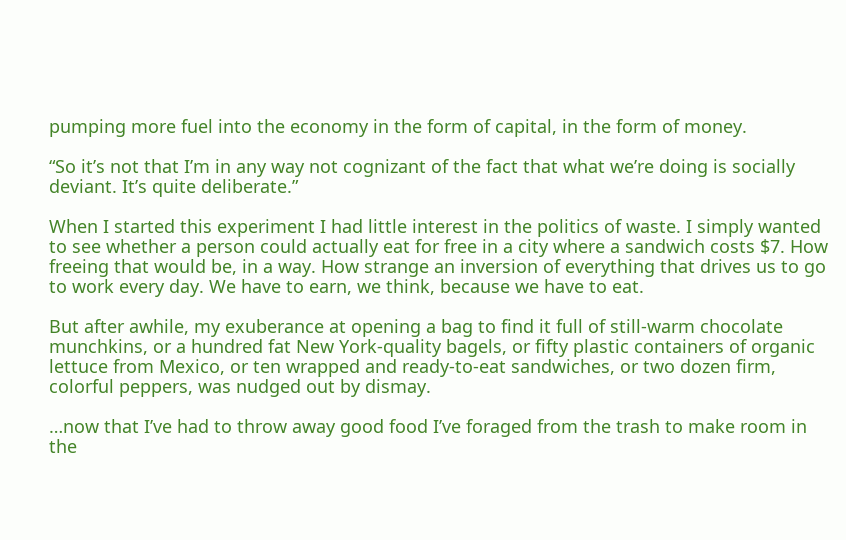pumping more fuel into the economy in the form of capital, in the form of money.

“So it’s not that I’m in any way not cognizant of the fact that what we’re doing is socially deviant. It’s quite deliberate.”

When I started this experiment I had little interest in the politics of waste. I simply wanted to see whether a person could actually eat for free in a city where a sandwich costs $7. How freeing that would be, in a way. How strange an inversion of everything that drives us to go to work every day. We have to earn, we think, because we have to eat.

But after awhile, my exuberance at opening a bag to find it full of still-warm chocolate munchkins, or a hundred fat New York-quality bagels, or fifty plastic containers of organic lettuce from Mexico, or ten wrapped and ready-to-eat sandwiches, or two dozen firm, colorful peppers, was nudged out by dismay.

…now that I’ve had to throw away good food I’ve foraged from the trash to make room in the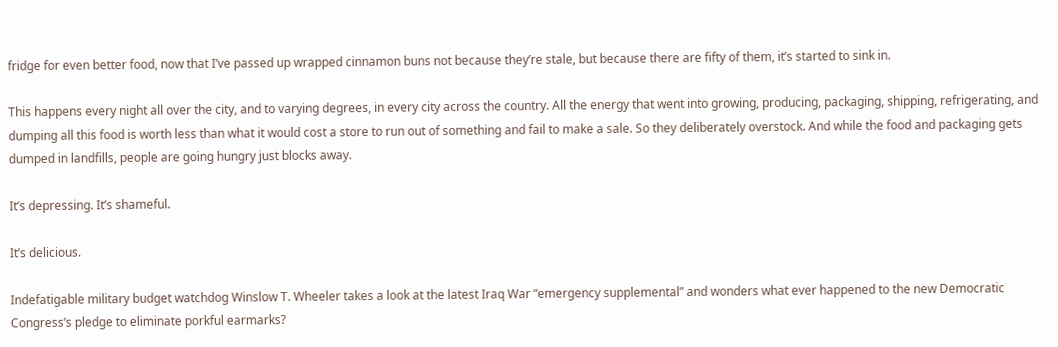fridge for even better food, now that I’ve passed up wrapped cinnamon buns not because they’re stale, but because there are fifty of them, it’s started to sink in.

This happens every night all over the city, and to varying degrees, in every city across the country. All the energy that went into growing, producing, packaging, shipping, refrigerating, and dumping all this food is worth less than what it would cost a store to run out of something and fail to make a sale. So they deliberately overstock. And while the food and packaging gets dumped in landfills, people are going hungry just blocks away.

It’s depressing. It’s shameful.

It’s delicious.

Indefatigable military budget watchdog Winslow T. Wheeler takes a look at the latest Iraq War “emergency supplemental” and wonders what ever happened to the new Democratic Congress’s pledge to eliminate porkful earmarks?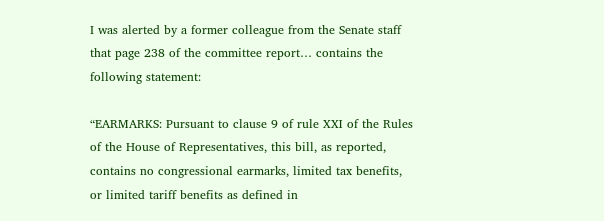I was alerted by a former colleague from the Senate staff that page 238 of the committee report… contains the following statement:

“EARMARKS: Pursuant to clause 9 of rule ⅩⅪ of the Rules of the House of Representatives, this bill, as reported, contains no congressional earmarks, limited tax benefits, or limited tariff benefits as defined in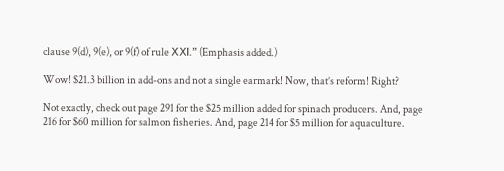clause 9(d), 9(e), or 9(f) of rule ⅩⅪ.” (Emphasis added.)

Wow! $21.3 billion in add-ons and not a single earmark! Now, that’s reform! Right?

Not exactly, check out page 291 for the $25 million added for spinach producers. And, page 216 for $60 million for salmon fisheries. And, page 214 for $5 million for aquaculture.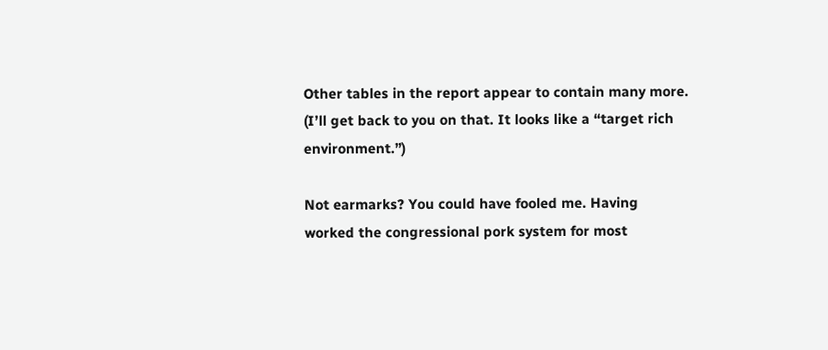Other tables in the report appear to contain many more. (I’ll get back to you on that. It looks like a “target rich environment.”)

Not earmarks? You could have fooled me. Having worked the congressional pork system for most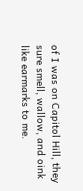of I was on Capitol Hill, they sure smell, wallow, and oink like earmarks to me.